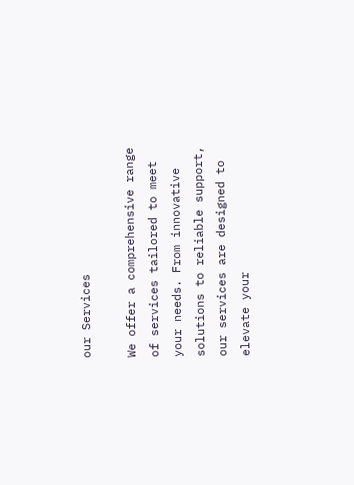our Services

We offer a comprehensive range of services tailored to meet your needs. From innovative solutions to reliable support, our services are designed to elevate your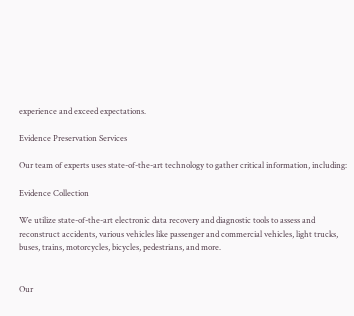experience and exceed expectations.

Evidence Preservation Services

Our team of experts uses state-of-the-art technology to gather critical information, including:

Evidence Collection

We utilize state-of-the-art electronic data recovery and diagnostic tools to assess and reconstruct accidents, various vehicles like passenger and commercial vehicles, light trucks, buses, trains, motorcycles, bicycles, pedestrians, and more.


Our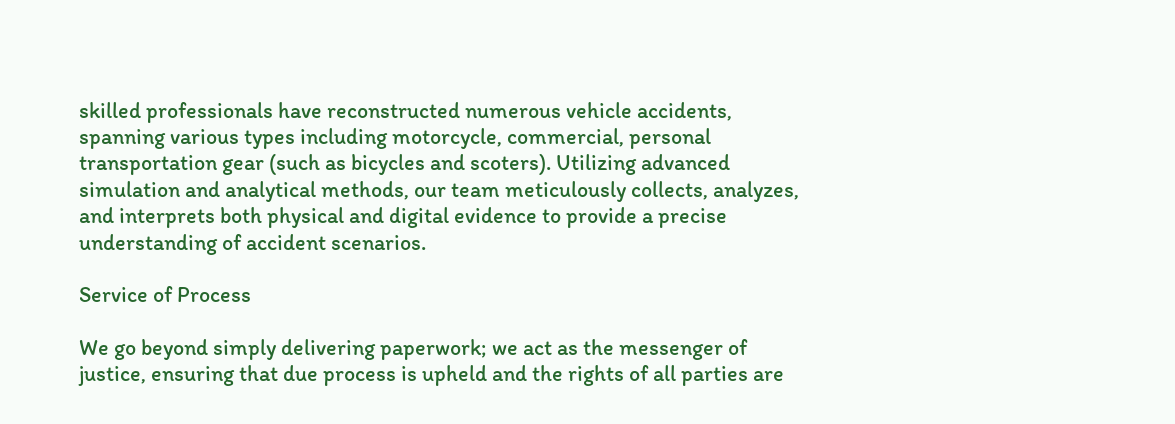skilled professionals have reconstructed numerous vehicle accidents, spanning various types including motorcycle, commercial, personal transportation gear (such as bicycles and scoters). Utilizing advanced simulation and analytical methods, our team meticulously collects, analyzes, and interprets both physical and digital evidence to provide a precise understanding of accident scenarios.

Service of Process

We go beyond simply delivering paperwork; we act as the messenger of justice, ensuring that due process is upheld and the rights of all parties are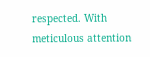respected. With meticulous attention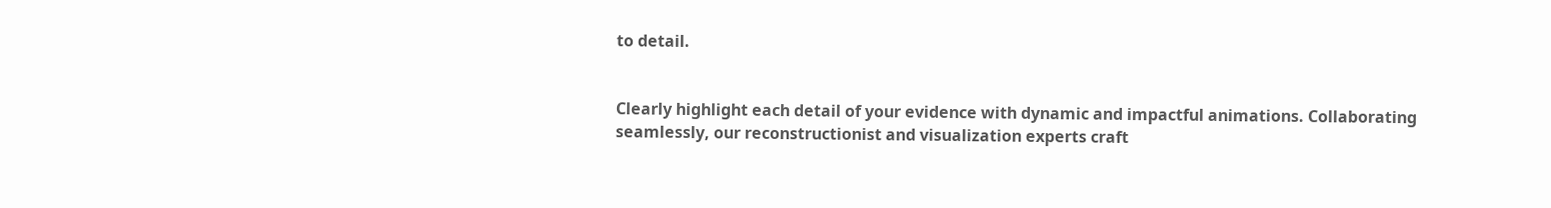to detail.


Clearly highlight each detail of your evidence with dynamic and impactful animations. Collaborating seamlessly, our reconstructionist and visualization experts craft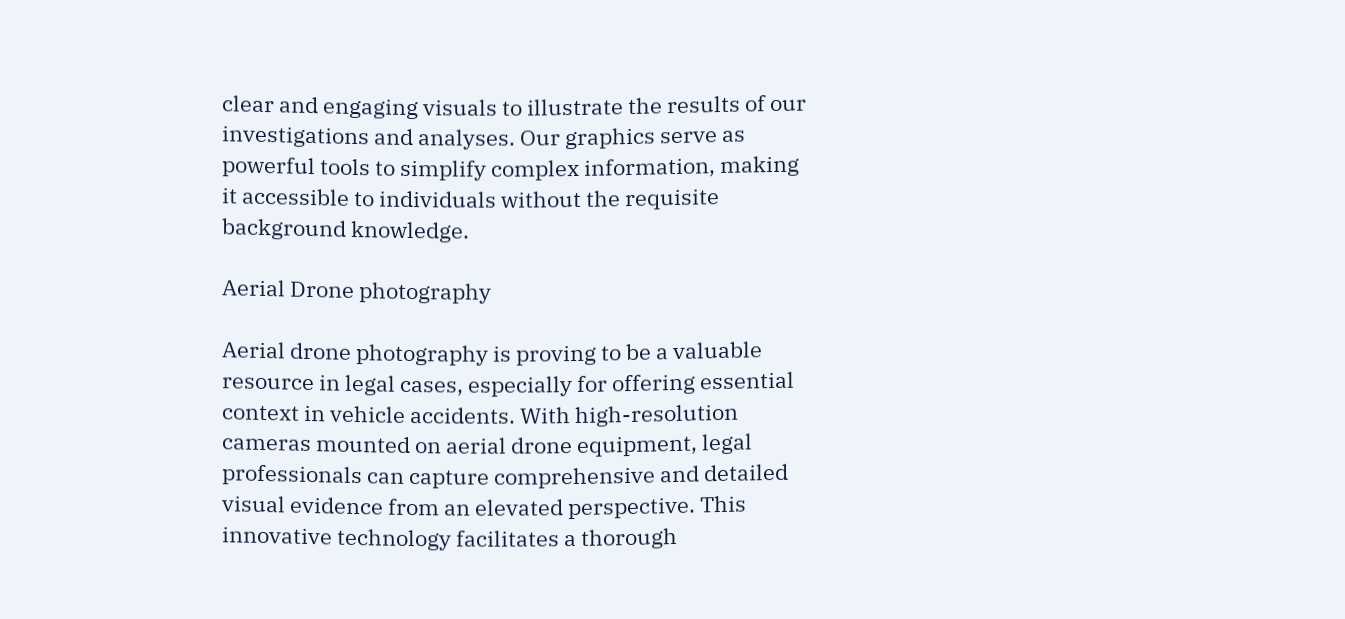clear and engaging visuals to illustrate the results of our investigations and analyses. Our graphics serve as powerful tools to simplify complex information, making it accessible to individuals without the requisite background knowledge.

Aerial Drone photography

Aerial drone photography is proving to be a valuable resource in legal cases, especially for offering essential context in vehicle accidents. With high-resolution cameras mounted on aerial drone equipment, legal professionals can capture comprehensive and detailed visual evidence from an elevated perspective. This innovative technology facilitates a thorough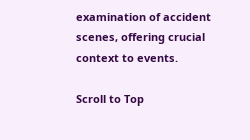examination of accident scenes, offering crucial context to events.

Scroll to Top